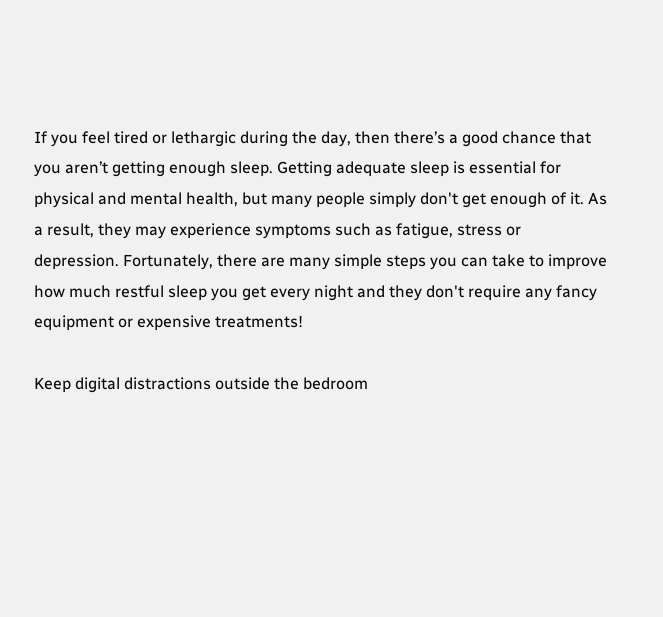If you feel tired or lethargic during the day, then there’s a good chance that you aren’t getting enough sleep. Getting adequate sleep is essential for physical and mental health, but many people simply don't get enough of it. As a result, they may experience symptoms such as fatigue, stress or depression. Fortunately, there are many simple steps you can take to improve how much restful sleep you get every night and they don't require any fancy equipment or expensive treatments!

Keep digital distractions outside the bedroom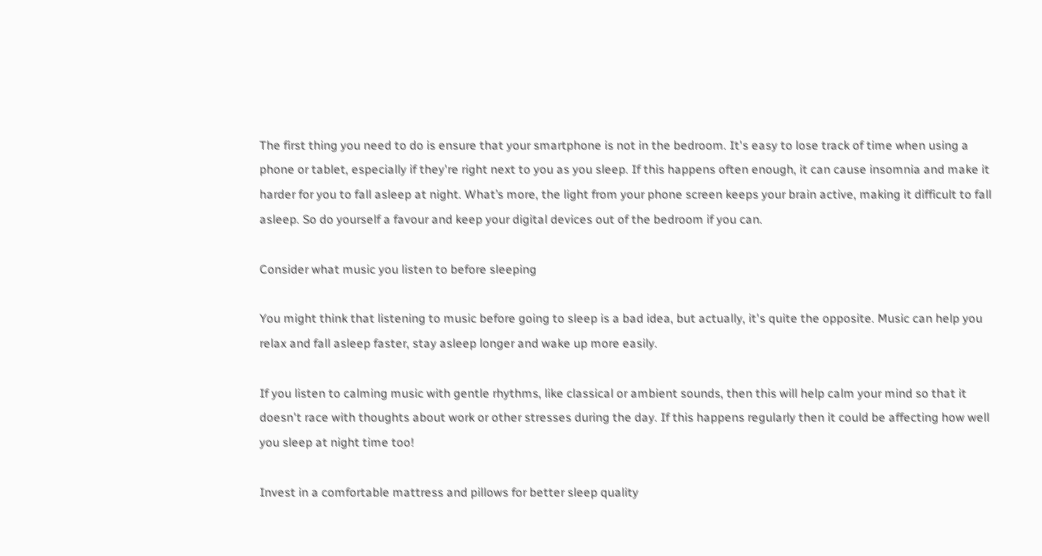The first thing you need to do is ensure that your smartphone is not in the bedroom. It's easy to lose track of time when using a phone or tablet, especially if they're right next to you as you sleep. If this happens often enough, it can cause insomnia and make it harder for you to fall asleep at night. What’s more, the light from your phone screen keeps your brain active, making it difficult to fall asleep. So do yourself a favour and keep your digital devices out of the bedroom if you can.

Consider what music you listen to before sleeping

You might think that listening to music before going to sleep is a bad idea, but actually, it's quite the opposite. Music can help you relax and fall asleep faster, stay asleep longer and wake up more easily.

If you listen to calming music with gentle rhythms, like classical or ambient sounds, then this will help calm your mind so that it doesn't race with thoughts about work or other stresses during the day. If this happens regularly then it could be affecting how well you sleep at night time too!

Invest in a comfortable mattress and pillows for better sleep quality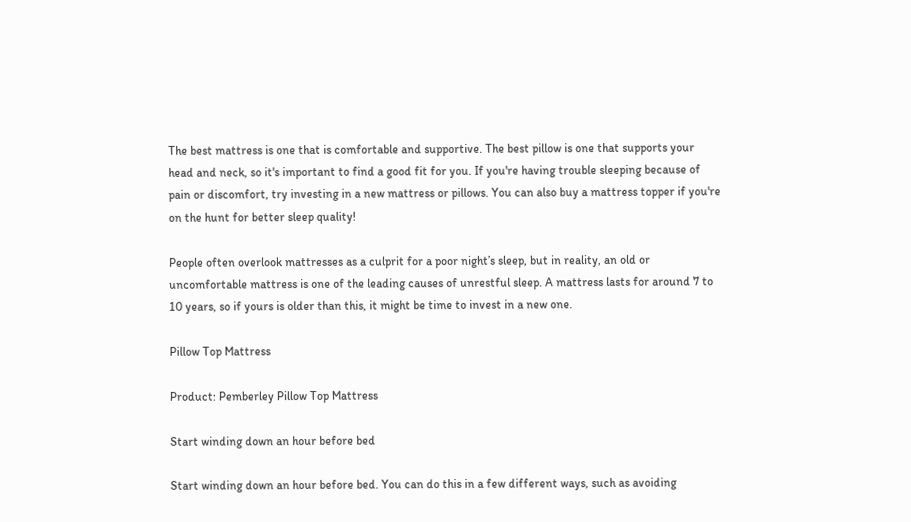The best mattress is one that is comfortable and supportive. The best pillow is one that supports your head and neck, so it's important to find a good fit for you. If you're having trouble sleeping because of pain or discomfort, try investing in a new mattress or pillows. You can also buy a mattress topper if you're on the hunt for better sleep quality!

People often overlook mattresses as a culprit for a poor night’s sleep, but in reality, an old or uncomfortable mattress is one of the leading causes of unrestful sleep. A mattress lasts for around 7 to 10 years, so if yours is older than this, it might be time to invest in a new one.

Pillow Top Mattress

Product: Pemberley Pillow Top Mattress

Start winding down an hour before bed

Start winding down an hour before bed. You can do this in a few different ways, such as avoiding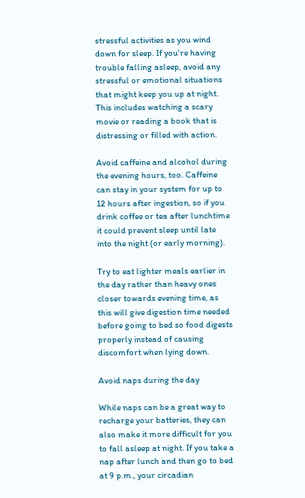stressful activities as you wind down for sleep. If you're having trouble falling asleep, avoid any stressful or emotional situations that might keep you up at night. This includes watching a scary movie or reading a book that is distressing or filled with action.

Avoid caffeine and alcohol during the evening hours, too. Caffeine can stay in your system for up to 12 hours after ingestion, so if you drink coffee or tea after lunchtime it could prevent sleep until late into the night (or early morning).

Try to eat lighter meals earlier in the day rather than heavy ones closer towards evening time, as this will give digestion time needed before going to bed so food digests properly instead of causing discomfort when lying down.

Avoid naps during the day

While naps can be a great way to recharge your batteries, they can also make it more difficult for you to fall asleep at night. If you take a nap after lunch and then go to bed at 9 p.m., your circadian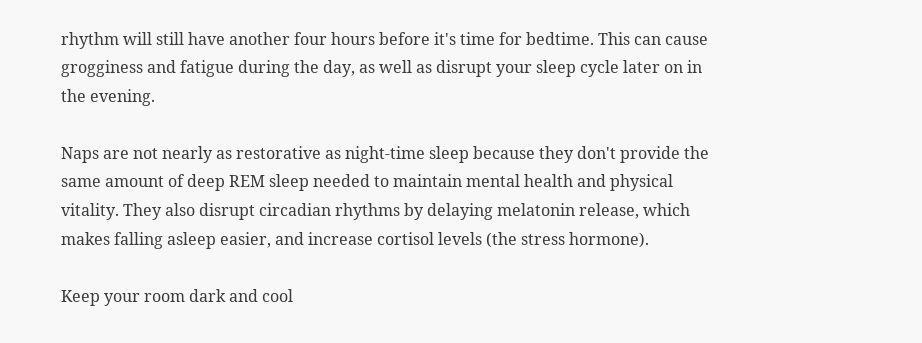rhythm will still have another four hours before it's time for bedtime. This can cause grogginess and fatigue during the day, as well as disrupt your sleep cycle later on in the evening.

Naps are not nearly as restorative as night-time sleep because they don't provide the same amount of deep REM sleep needed to maintain mental health and physical vitality. They also disrupt circadian rhythms by delaying melatonin release, which makes falling asleep easier, and increase cortisol levels (the stress hormone).

Keep your room dark and cool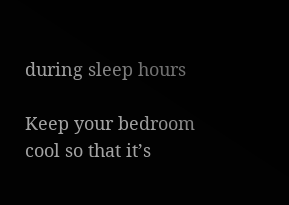during sleep hours

Keep your bedroom cool so that it’s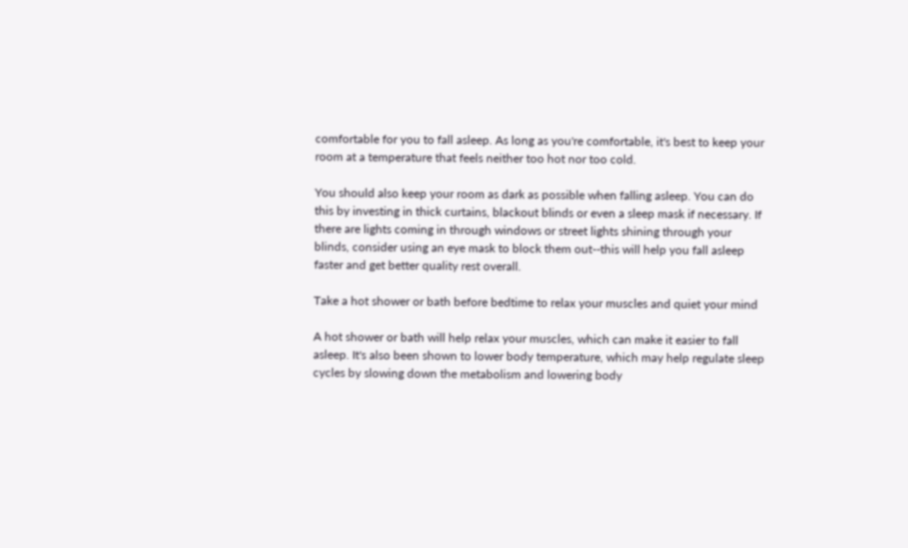comfortable for you to fall asleep. As long as you're comfortable, it's best to keep your room at a temperature that feels neither too hot nor too cold.

You should also keep your room as dark as possible when falling asleep. You can do this by investing in thick curtains, blackout blinds or even a sleep mask if necessary. If there are lights coming in through windows or street lights shining through your blinds, consider using an eye mask to block them out--this will help you fall asleep faster and get better quality rest overall.

Take a hot shower or bath before bedtime to relax your muscles and quiet your mind

A hot shower or bath will help relax your muscles, which can make it easier to fall asleep. It's also been shown to lower body temperature, which may help regulate sleep cycles by slowing down the metabolism and lowering body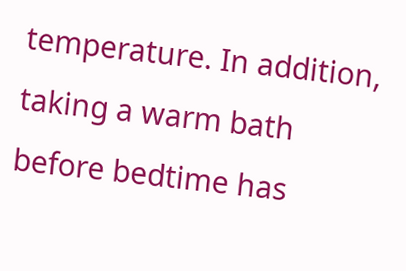temperature. In addition, taking a warm bath before bedtime has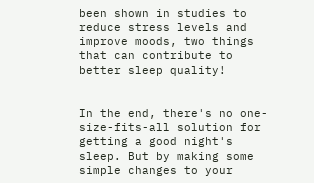been shown in studies to reduce stress levels and improve moods, two things that can contribute to better sleep quality!


In the end, there's no one-size-fits-all solution for getting a good night's sleep. But by making some simple changes to your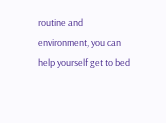routine and environment, you can help yourself get to bed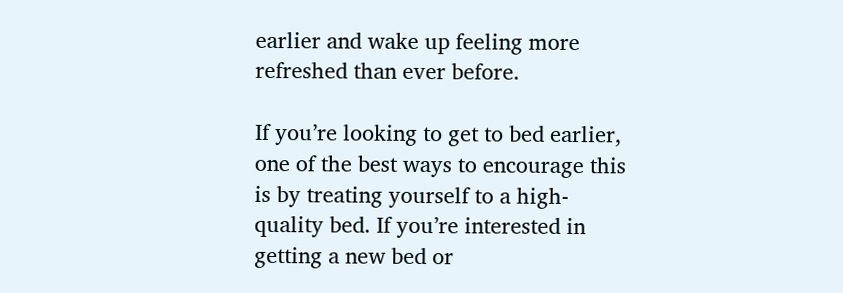earlier and wake up feeling more refreshed than ever before.

If you’re looking to get to bed earlier, one of the best ways to encourage this is by treating yourself to a high-quality bed. If you’re interested in getting a new bed or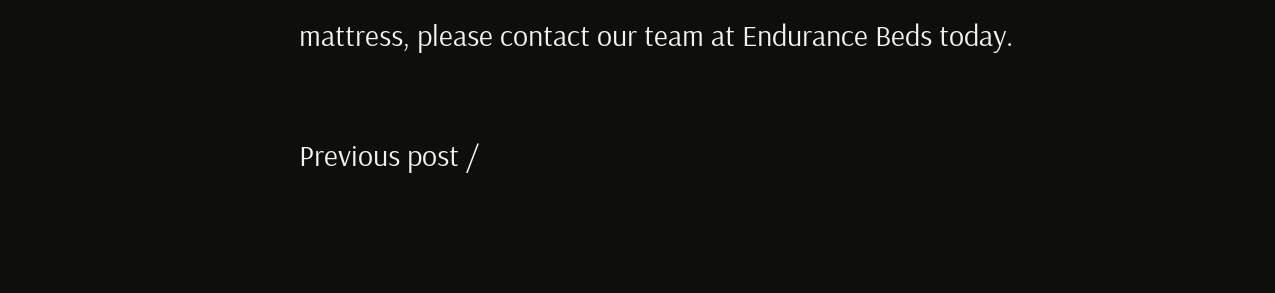mattress, please contact our team at Endurance Beds today.

Previous post /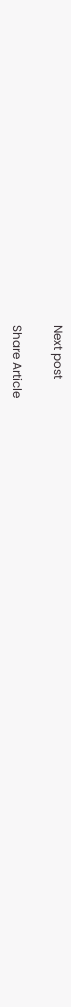Next post

Share Article